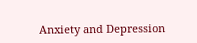Anxiety and Depression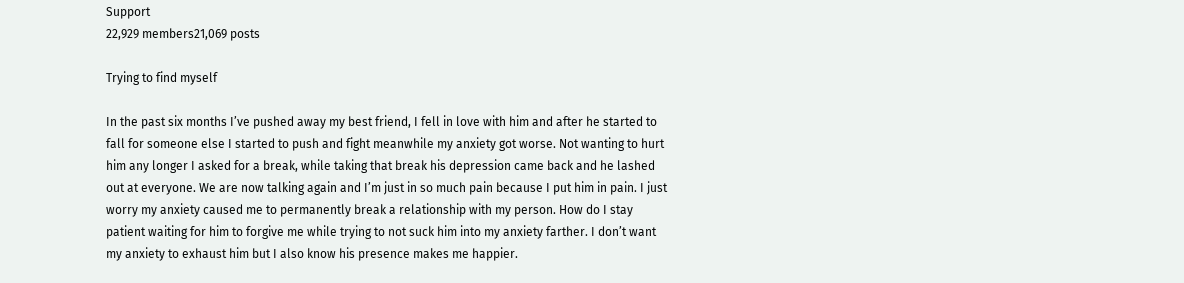Support
22,929 members21,069 posts

Trying to find myself

In the past six months I’ve pushed away my best friend, I fell in love with him and after he started to fall for someone else I started to push and fight meanwhile my anxiety got worse. Not wanting to hurt him any longer I asked for a break, while taking that break his depression came back and he lashed out at everyone. We are now talking again and I’m just in so much pain because I put him in pain. I just worry my anxiety caused me to permanently break a relationship with my person. How do I stay patient waiting for him to forgive me while trying to not suck him into my anxiety farther. I don’t want my anxiety to exhaust him but I also know his presence makes me happier.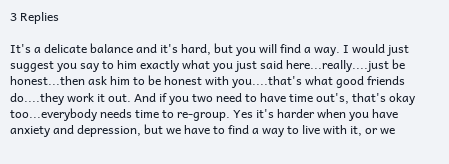3 Replies

It's a delicate balance and it's hard, but you will find a way. I would just suggest you say to him exactly what you just said here...really....just be honest...then ask him to be honest with you....that's what good friends do....they work it out. And if you two need to have time out's, that's okay too...everybody needs time to re-group. Yes it's harder when you have anxiety and depression, but we have to find a way to live with it, or we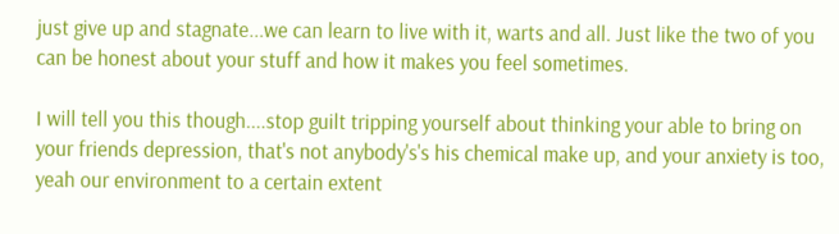just give up and stagnate...we can learn to live with it, warts and all. Just like the two of you can be honest about your stuff and how it makes you feel sometimes.

I will tell you this though....stop guilt tripping yourself about thinking your able to bring on your friends depression, that's not anybody's's his chemical make up, and your anxiety is too, yeah our environment to a certain extent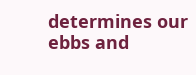determines our ebbs and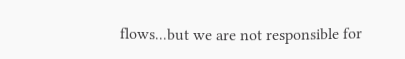flows...but we are not responsible for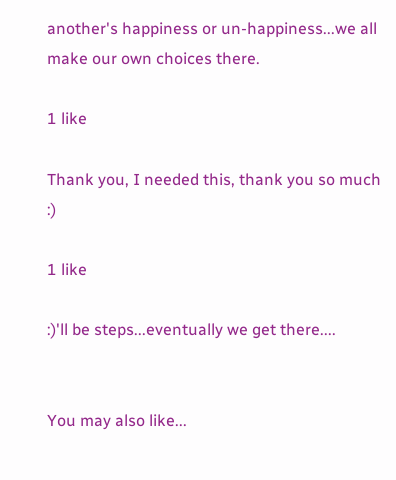another's happiness or un-happiness...we all make our own choices there.

1 like

Thank you, I needed this, thank you so much :)

1 like

:)'ll be steps...eventually we get there....


You may also like...